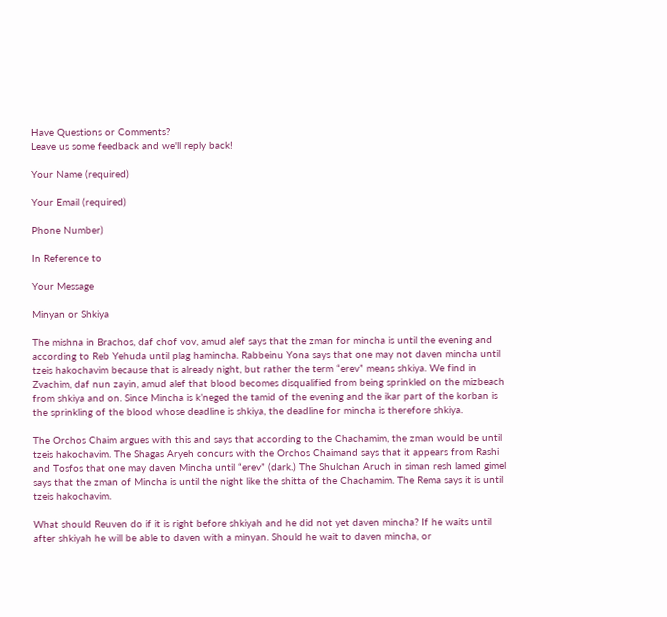Have Questions or Comments?
Leave us some feedback and we'll reply back!

Your Name (required)

Your Email (required)

Phone Number)

In Reference to

Your Message

Minyan or Shkiya

The mishna in Brachos, daf chof vov, amud alef says that the zman for mincha is until the evening and according to Reb Yehuda until plag hamincha. Rabbeinu Yona says that one may not daven mincha until tzeis hakochavim because that is already night, but rather the term “erev” means shkiya. We find in Zvachim, daf nun zayin, amud alef that blood becomes disqualified from being sprinkled on the mizbeach from shkiya and on. Since Mincha is k’neged the tamid of the evening and the ikar part of the korban is the sprinkling of the blood whose deadline is shkiya, the deadline for mincha is therefore shkiya.

The Orchos Chaim argues with this and says that according to the Chachamim, the zman would be until tzeis hakochavim. The Shagas Aryeh concurs with the Orchos Chaimand says that it appears from Rashi and Tosfos that one may daven Mincha until “erev” (dark.) The Shulchan Aruch in siman resh lamed gimel says that the zman of Mincha is until the night like the shitta of the Chachamim. The Rema says it is until tzeis hakochavim.

What should Reuven do if it is right before shkiyah and he did not yet daven mincha? If he waits until after shkiyah he will be able to daven with a minyan. Should he wait to daven mincha, or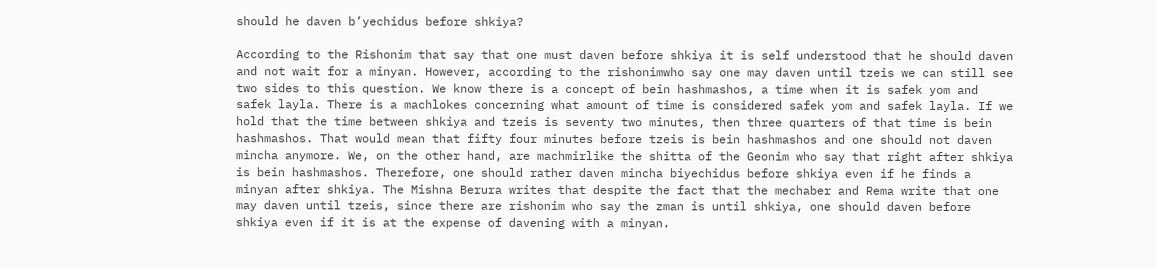should he daven b’yechidus before shkiya?

According to the Rishonim that say that one must daven before shkiya it is self understood that he should daven and not wait for a minyan. However, according to the rishonimwho say one may daven until tzeis we can still see two sides to this question. We know there is a concept of bein hashmashos, a time when it is safek yom and safek layla. There is a machlokes concerning what amount of time is considered safek yom and safek layla. If we hold that the time between shkiya and tzeis is seventy two minutes, then three quarters of that time is bein hashmashos. That would mean that fifty four minutes before tzeis is bein hashmashos and one should not daven mincha anymore. We, on the other hand, are machmirlike the shitta of the Geonim who say that right after shkiya is bein hashmashos. Therefore, one should rather daven mincha biyechidus before shkiya even if he finds a minyan after shkiya. The Mishna Berura writes that despite the fact that the mechaber and Rema write that one may daven until tzeis, since there are rishonim who say the zman is until shkiya, one should daven before shkiya even if it is at the expense of davening with a minyan.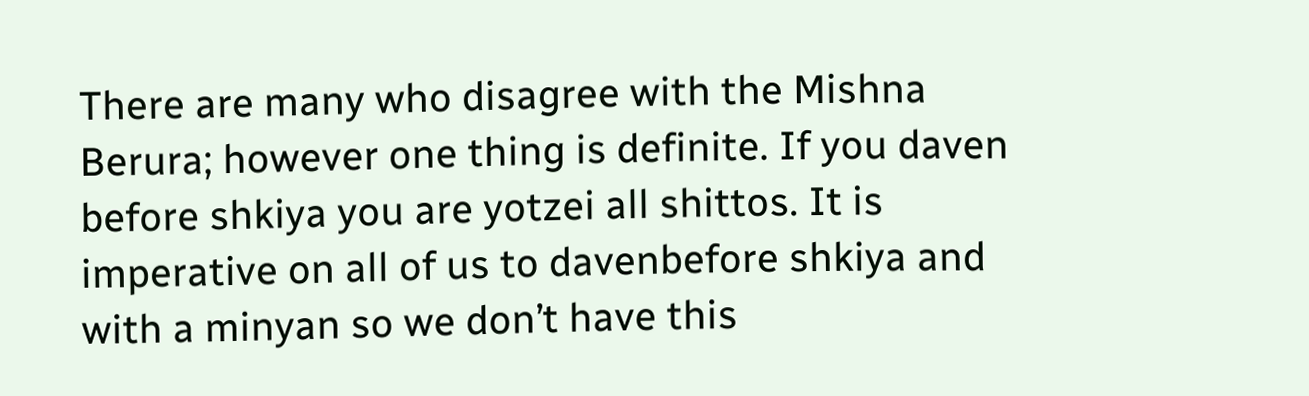There are many who disagree with the Mishna Berura; however one thing is definite. If you daven before shkiya you are yotzei all shittos. It is imperative on all of us to davenbefore shkiya and with a minyan so we don’t have this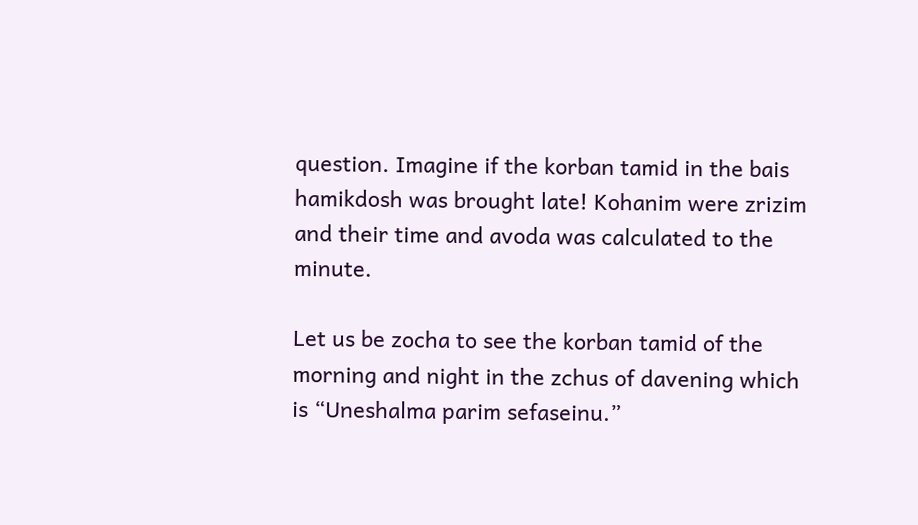question. Imagine if the korban tamid in the bais hamikdosh was brought late! Kohanim were zrizim and their time and avoda was calculated to the minute.

Let us be zocha to see the korban tamid of the morning and night in the zchus of davening which is “Uneshalma parim sefaseinu.”